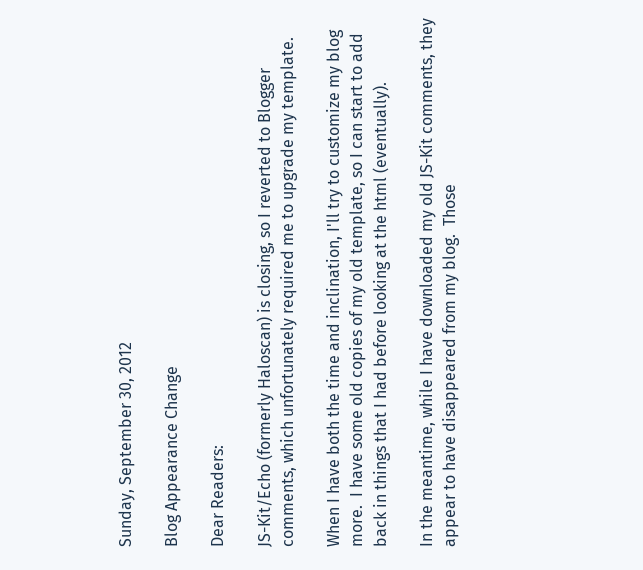Sunday, September 30, 2012

Blog Appearance Change

Dear Readers:

JS-Kit/Echo (formerly Haloscan) is closing, so I reverted to Blogger comments, which unfortunately required me to upgrade my template.

When I have both the time and inclination, I'll try to customize my blog more.  I have some old copies of my old template, so I can start to add back in things that I had before looking at the html (eventually).

In the meantime, while I have downloaded my old JS-Kit comments, they appear to have disappeared from my blog.  Those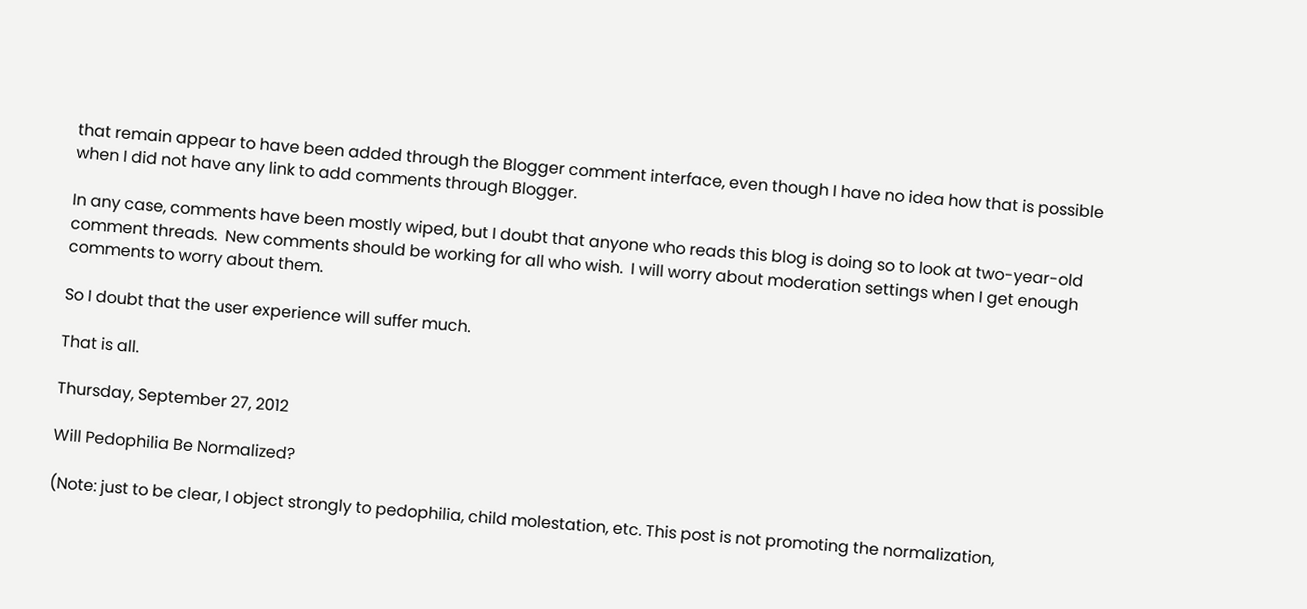that remain appear to have been added through the Blogger comment interface, even though I have no idea how that is possible when I did not have any link to add comments through Blogger.

In any case, comments have been mostly wiped, but I doubt that anyone who reads this blog is doing so to look at two-year-old comment threads.  New comments should be working for all who wish.  I will worry about moderation settings when I get enough comments to worry about them.

So I doubt that the user experience will suffer much.

That is all.

Thursday, September 27, 2012

Will Pedophilia Be Normalized?

(Note: just to be clear, I object strongly to pedophilia, child molestation, etc. This post is not promoting the normalization,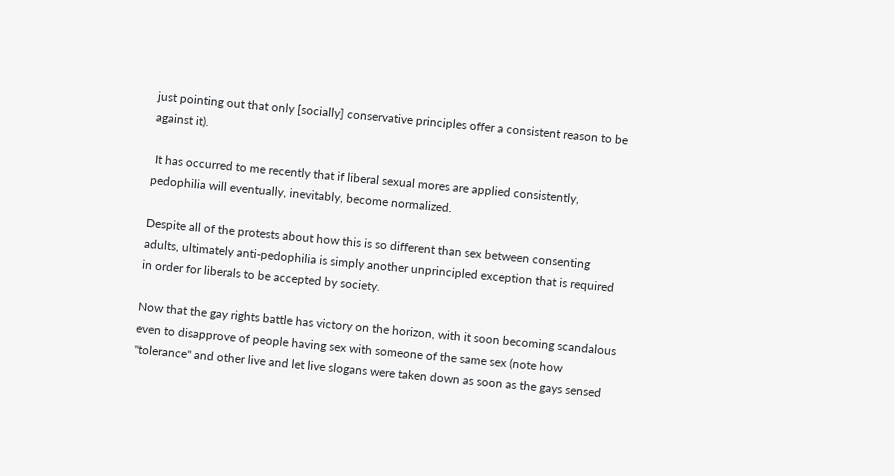just pointing out that only [socially] conservative principles offer a consistent reason to be against it).

 It has occurred to me recently that if liberal sexual mores are applied consistently, pedophilia will eventually, inevitably, become normalized.

Despite all of the protests about how this is so different than sex between consenting adults, ultimately anti-pedophilia is simply another unprincipled exception that is required in order for liberals to be accepted by society.

Now that the gay rights battle has victory on the horizon, with it soon becoming scandalous even to disapprove of people having sex with someone of the same sex (note how "tolerance" and other live and let live slogans were taken down as soon as the gays sensed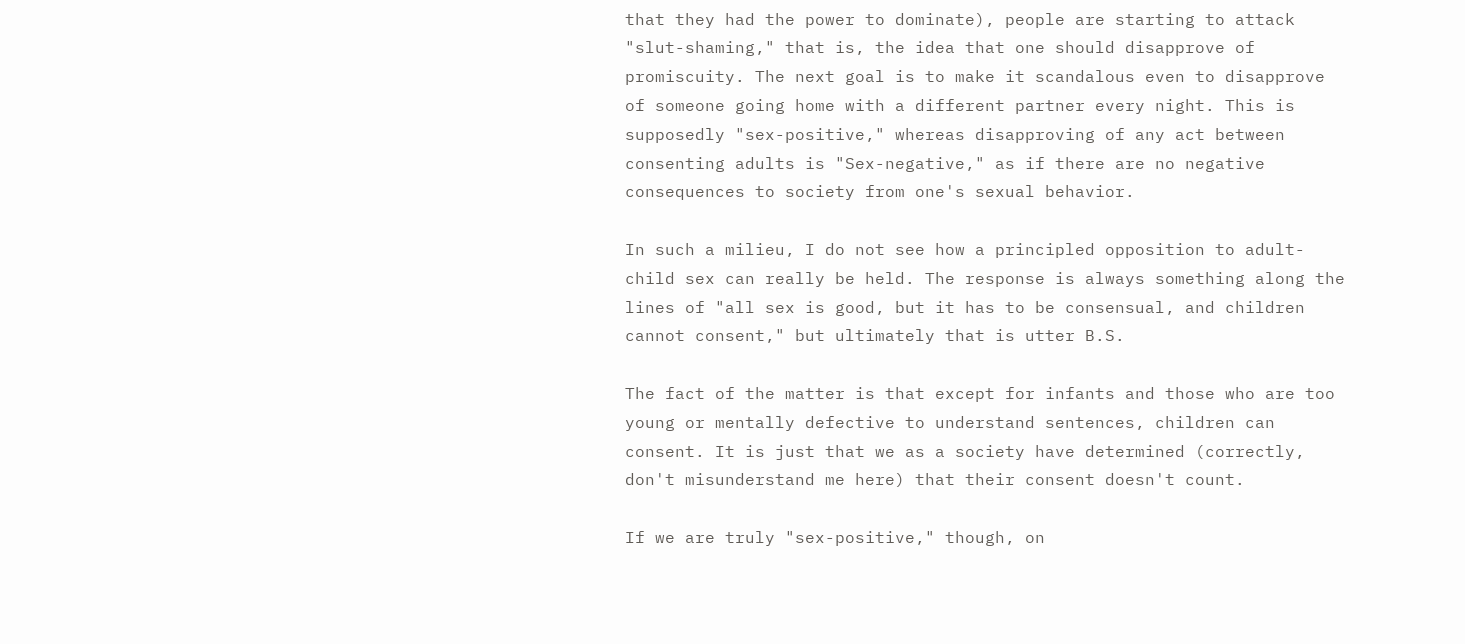that they had the power to dominate), people are starting to attack "slut-shaming," that is, the idea that one should disapprove of promiscuity. The next goal is to make it scandalous even to disapprove of someone going home with a different partner every night. This is supposedly "sex-positive," whereas disapproving of any act between consenting adults is "Sex-negative," as if there are no negative consequences to society from one's sexual behavior.

In such a milieu, I do not see how a principled opposition to adult-child sex can really be held. The response is always something along the lines of "all sex is good, but it has to be consensual, and children cannot consent," but ultimately that is utter B.S.

The fact of the matter is that except for infants and those who are too young or mentally defective to understand sentences, children can consent. It is just that we as a society have determined (correctly, don't misunderstand me here) that their consent doesn't count.

If we are truly "sex-positive," though, on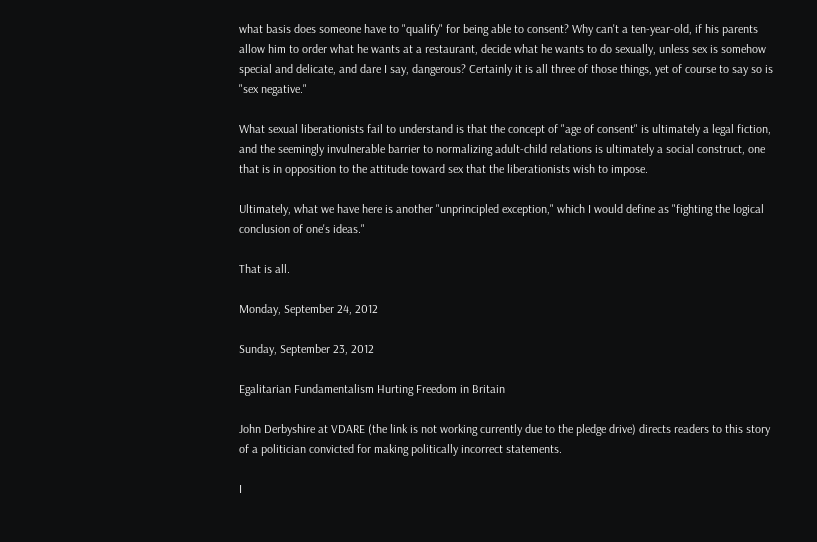what basis does someone have to "qualify" for being able to consent? Why can't a ten-year-old, if his parents allow him to order what he wants at a restaurant, decide what he wants to do sexually, unless sex is somehow special and delicate, and dare I say, dangerous? Certainly it is all three of those things, yet of course to say so is "sex negative."

What sexual liberationists fail to understand is that the concept of "age of consent" is ultimately a legal fiction, and the seemingly invulnerable barrier to normalizing adult-child relations is ultimately a social construct, one that is in opposition to the attitude toward sex that the liberationists wish to impose.

Ultimately, what we have here is another "unprincipled exception," which I would define as "fighting the logical conclusion of one's ideas."

That is all.

Monday, September 24, 2012

Sunday, September 23, 2012

Egalitarian Fundamentalism Hurting Freedom in Britain

John Derbyshire at VDARE (the link is not working currently due to the pledge drive) directs readers to this story of a politician convicted for making politically incorrect statements.

I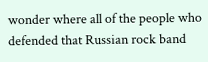wonder where all of the people who defended that Russian rock band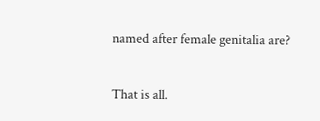named after female genitalia are?

That is all.